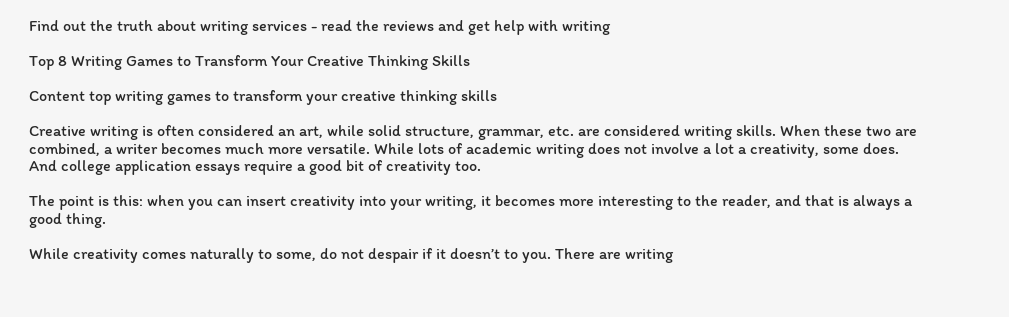Find out the truth about writing services - read the reviews and get help with writing

Top 8 Writing Games to Transform Your Creative Thinking Skills

Content top writing games to transform your creative thinking skills

Creative writing is often considered an art, while solid structure, grammar, etc. are considered writing skills. When these two are combined, a writer becomes much more versatile. While lots of academic writing does not involve a lot a creativity, some does. And college application essays require a good bit of creativity too.

The point is this: when you can insert creativity into your writing, it becomes more interesting to the reader, and that is always a good thing.

While creativity comes naturally to some, do not despair if it doesn’t to you. There are writing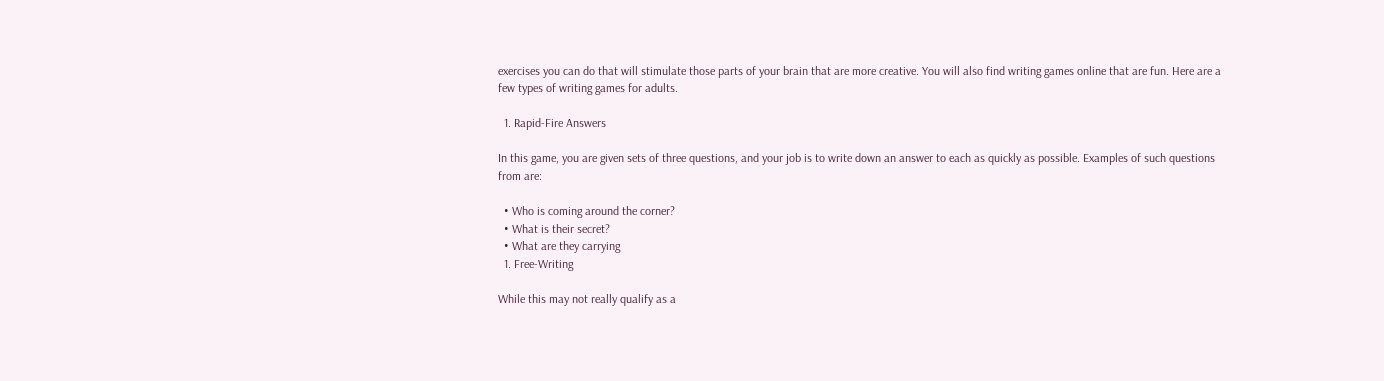exercises you can do that will stimulate those parts of your brain that are more creative. You will also find writing games online that are fun. Here are a few types of writing games for adults.

  1. Rapid-Fire Answers

In this game, you are given sets of three questions, and your job is to write down an answer to each as quickly as possible. Examples of such questions from are:

  • Who is coming around the corner?
  • What is their secret?
  • What are they carrying
  1. Free-Writing

While this may not really qualify as a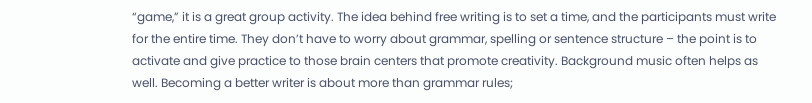“game,” it is a great group activity. The idea behind free writing is to set a time, and the participants must write for the entire time. They don’t have to worry about grammar, spelling or sentence structure – the point is to activate and give practice to those brain centers that promote creativity. Background music often helps as well. Becoming a better writer is about more than grammar rules;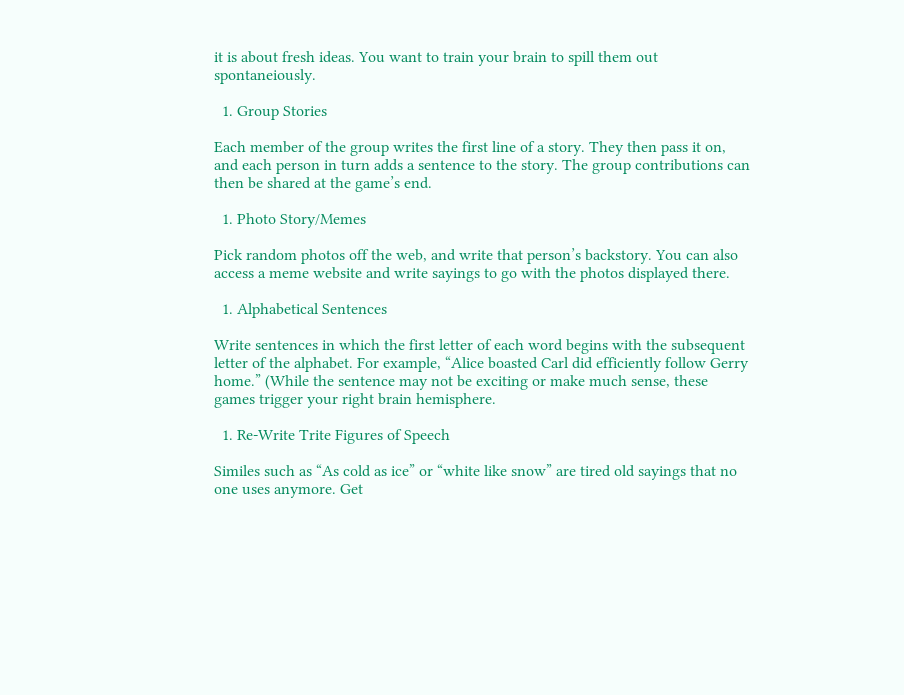it is about fresh ideas. You want to train your brain to spill them out spontaneiously.

  1. Group Stories

Each member of the group writes the first line of a story. They then pass it on, and each person in turn adds a sentence to the story. The group contributions can then be shared at the game’s end.

  1. Photo Story/Memes

Pick random photos off the web, and write that person’s backstory. You can also access a meme website and write sayings to go with the photos displayed there.

  1. Alphabetical Sentences

Write sentences in which the first letter of each word begins with the subsequent letter of the alphabet. For example, “Alice boasted Carl did efficiently follow Gerry home.” (While the sentence may not be exciting or make much sense, these games trigger your right brain hemisphere.

  1. Re-Write Trite Figures of Speech

Similes such as “As cold as ice” or “white like snow” are tired old sayings that no one uses anymore. Get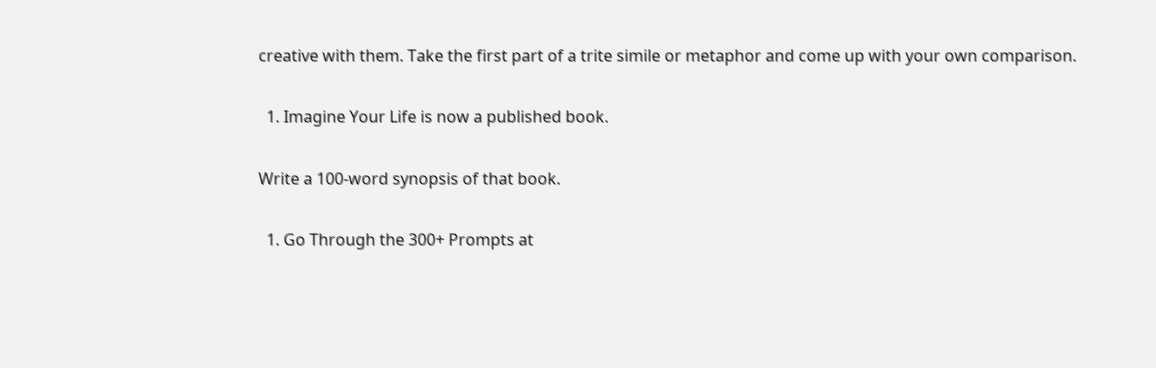creative with them. Take the first part of a trite simile or metaphor and come up with your own comparison.

  1. Imagine Your Life is now a published book.

Write a 100-word synopsis of that book.

  1. Go Through the 300+ Prompts at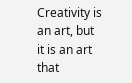Creativity is an art, but it is an art that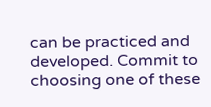can be practiced and developed. Commit to choosing one of these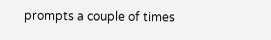prompts a couple of times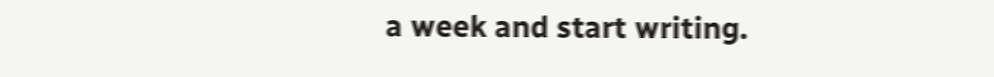a week and start writing.